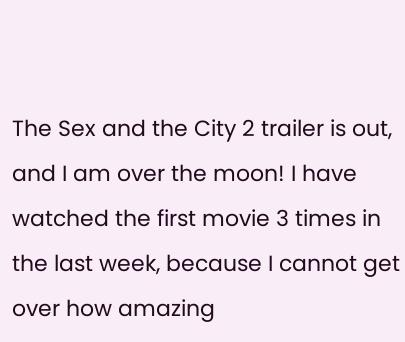The Sex and the City 2 trailer is out, and I am over the moon! I have watched the first movie 3 times in the last week, because I cannot get over how amazing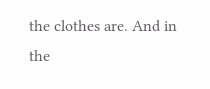the clothes are. And in the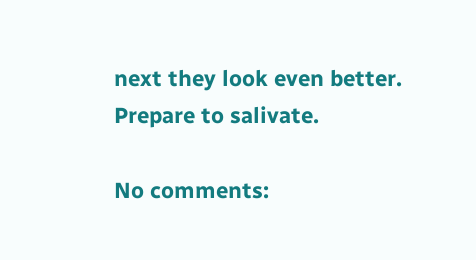next they look even better. Prepare to salivate.

No comments: